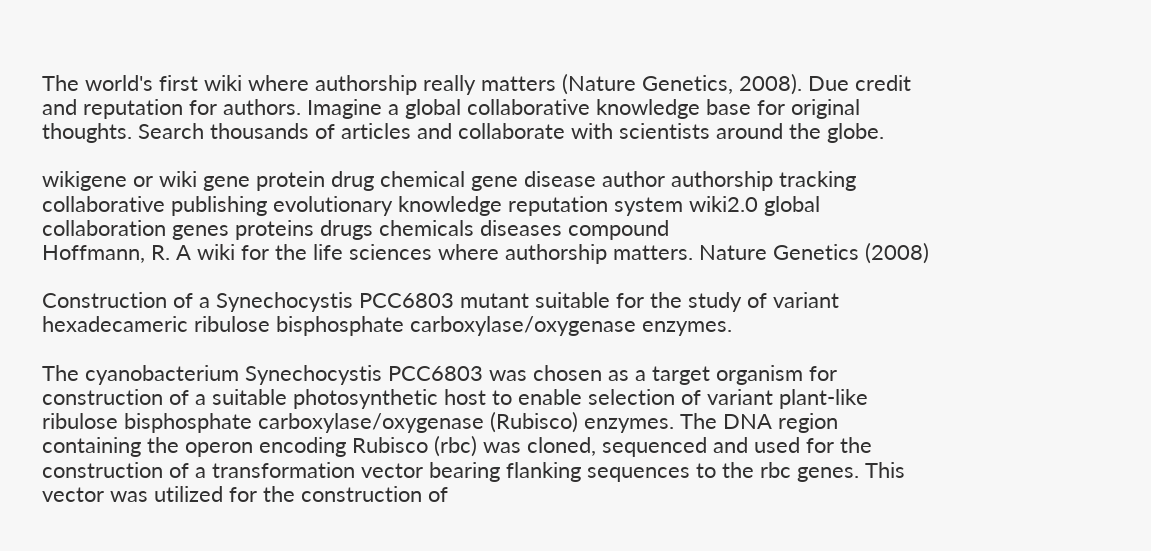The world's first wiki where authorship really matters (Nature Genetics, 2008). Due credit and reputation for authors. Imagine a global collaborative knowledge base for original thoughts. Search thousands of articles and collaborate with scientists around the globe.

wikigene or wiki gene protein drug chemical gene disease author authorship tracking collaborative publishing evolutionary knowledge reputation system wiki2.0 global collaboration genes proteins drugs chemicals diseases compound
Hoffmann, R. A wiki for the life sciences where authorship matters. Nature Genetics (2008)

Construction of a Synechocystis PCC6803 mutant suitable for the study of variant hexadecameric ribulose bisphosphate carboxylase/oxygenase enzymes.

The cyanobacterium Synechocystis PCC6803 was chosen as a target organism for construction of a suitable photosynthetic host to enable selection of variant plant-like ribulose bisphosphate carboxylase/oxygenase (Rubisco) enzymes. The DNA region containing the operon encoding Rubisco (rbc) was cloned, sequenced and used for the construction of a transformation vector bearing flanking sequences to the rbc genes. This vector was utilized for the construction of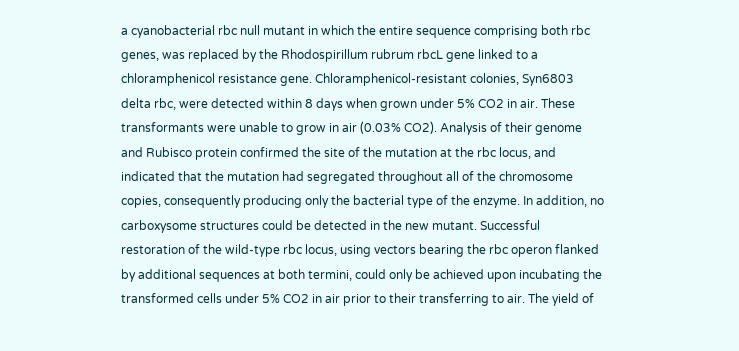a cyanobacterial rbc null mutant in which the entire sequence comprising both rbc genes, was replaced by the Rhodospirillum rubrum rbcL gene linked to a chloramphenicol resistance gene. Chloramphenicol-resistant colonies, Syn6803 delta rbc, were detected within 8 days when grown under 5% CO2 in air. These transformants were unable to grow in air (0.03% CO2). Analysis of their genome and Rubisco protein confirmed the site of the mutation at the rbc locus, and indicated that the mutation had segregated throughout all of the chromosome copies, consequently producing only the bacterial type of the enzyme. In addition, no carboxysome structures could be detected in the new mutant. Successful restoration of the wild-type rbc locus, using vectors bearing the rbc operon flanked by additional sequences at both termini, could only be achieved upon incubating the transformed cells under 5% CO2 in air prior to their transferring to air. The yield of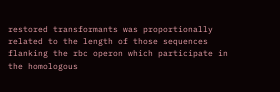restored transformants was proportionally related to the length of those sequences flanking the rbc operon which participate in the homologous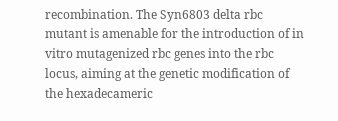recombination. The Syn6803 delta rbc mutant is amenable for the introduction of in vitro mutagenized rbc genes into the rbc locus, aiming at the genetic modification of the hexadecameric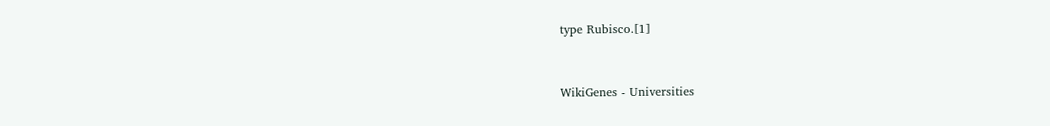type Rubisco.[1]


WikiGenes - Universities